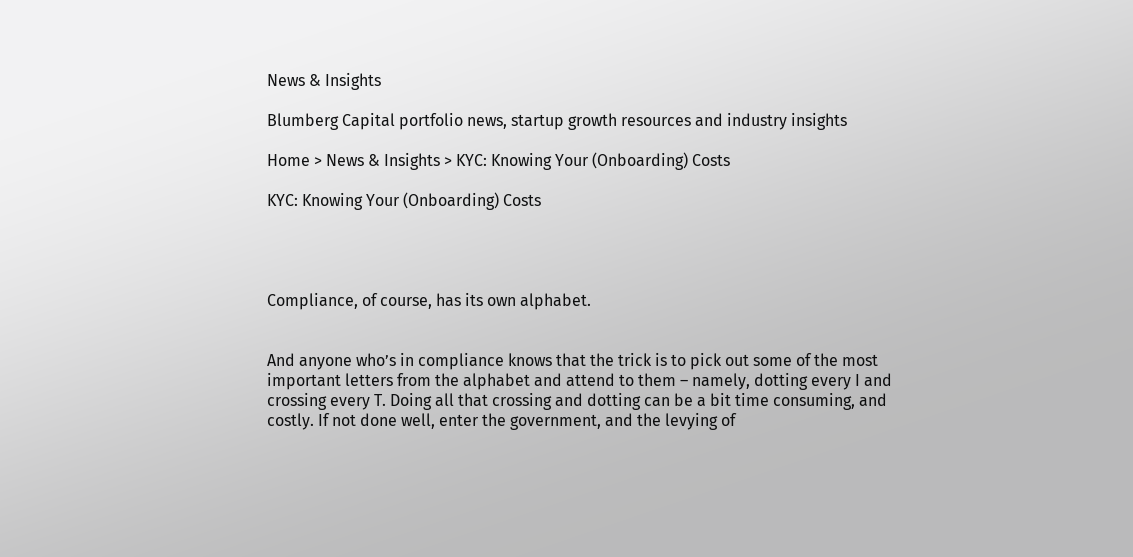News & Insights

Blumberg Capital portfolio news, startup growth resources and industry insights

Home > News & Insights > KYC: Knowing Your (Onboarding) Costs

KYC: Knowing Your (Onboarding) Costs




Compliance, of course, has its own alphabet.


And anyone who’s in compliance knows that the trick is to pick out some of the most important letters from the alphabet and attend to them – namely, dotting every I and crossing every T. Doing all that crossing and dotting can be a bit time consuming, and costly. If not done well, enter the government, and the levying of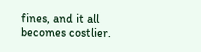fines, and it all becomes costlier.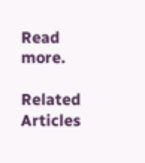Read more.

Related Articles